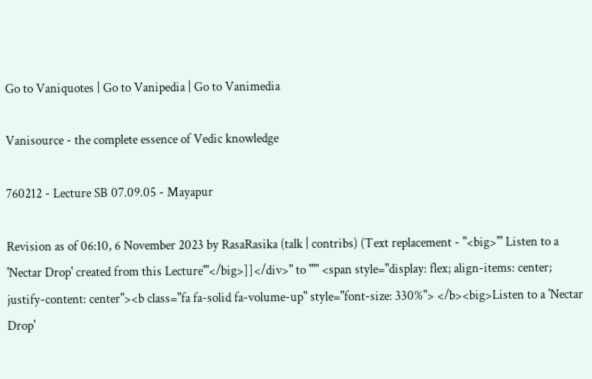Go to Vaniquotes | Go to Vanipedia | Go to Vanimedia

Vanisource - the complete essence of Vedic knowledge

760212 - Lecture SB 07.09.05 - Mayapur

Revision as of 06:10, 6 November 2023 by RasaRasika (talk | contribs) (Text replacement - "<big>''' Listen to a 'Nectar Drop' created from this Lecture'''</big>]]</div>" to "''' <span style="display: flex; align-items: center; justify-content: center"><b class="fa fa-solid fa-volume-up" style="font-size: 330%"> </b><big>Listen to a 'Nectar Drop'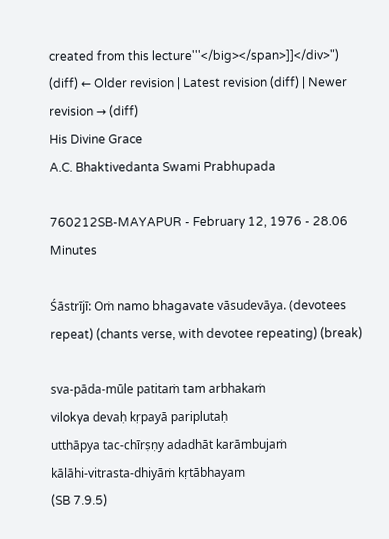created from this lecture'''</big></span>]]</div>")
(diff) ← Older revision | Latest revision (diff) | Newer revision → (diff)
His Divine Grace
A.C. Bhaktivedanta Swami Prabhupada

760212SB-MAYAPUR - February 12, 1976 - 28.06 Minutes

Śāstrījī: Oṁ namo bhagavate vāsudevāya. (devotees repeat) (chants verse, with devotee repeating) (break)

sva-pāda-mūle patitaṁ tam arbhakaṁ
vilokya devaḥ kṛpayā pariplutaḥ
utthāpya tac-chīrṣṇy adadhāt karāmbujaṁ
kālāhi-vitrasta-dhiyāṁ kṛtābhayam
(SB 7.9.5)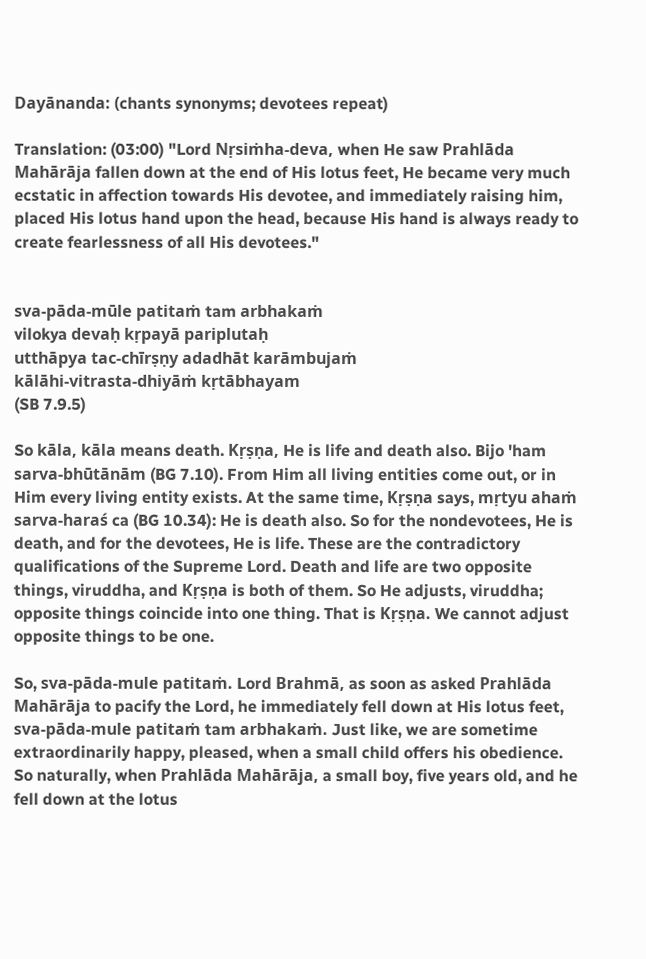Dayānanda: (chants synonyms; devotees repeat)

Translation: (03:00) "Lord Nṛsiṁha-deva, when He saw Prahlāda Mahārāja fallen down at the end of His lotus feet, He became very much ecstatic in affection towards His devotee, and immediately raising him, placed His lotus hand upon the head, because His hand is always ready to create fearlessness of all His devotees."


sva-pāda-mūle patitaṁ tam arbhakaṁ
vilokya devaḥ kṛpayā pariplutaḥ
utthāpya tac-chīrṣṇy adadhāt karāmbujaṁ
kālāhi-vitrasta-dhiyāṁ kṛtābhayam
(SB 7.9.5)

So kāla, kāla means death. Kṛṣṇa, He is life and death also. Bijo 'ham sarva-bhūtānām (BG 7.10). From Him all living entities come out, or in Him every living entity exists. At the same time, Kṛṣṇa says, mṛtyu ahaṁ sarva-haraś ca (BG 10.34): He is death also. So for the nondevotees, He is death, and for the devotees, He is life. These are the contradictory qualifications of the Supreme Lord. Death and life are two opposite things, viruddha, and Kṛṣṇa is both of them. So He adjusts, viruddha; opposite things coincide into one thing. That is Kṛṣṇa. We cannot adjust opposite things to be one.

So, sva-pāda-mule patitaṁ. Lord Brahmā, as soon as asked Prahlāda Mahārāja to pacify the Lord, he immediately fell down at His lotus feet, sva-pāda-mule patitaṁ tam arbhakaṁ. Just like, we are sometime extraordinarily happy, pleased, when a small child offers his obedience. So naturally, when Prahlāda Mahārāja, a small boy, five years old, and he fell down at the lotus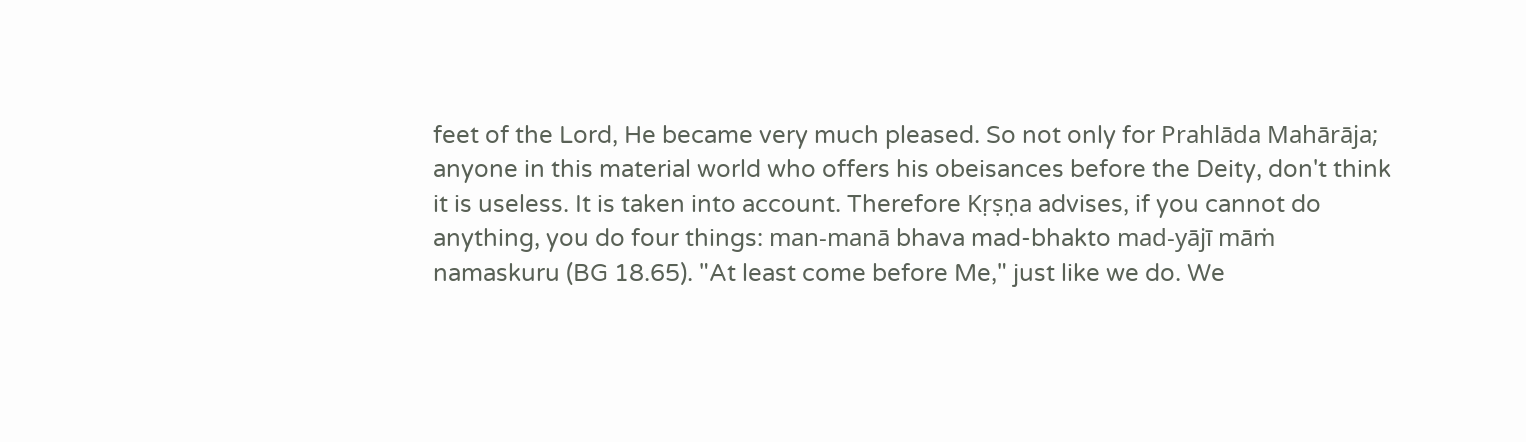feet of the Lord, He became very much pleased. So not only for Prahlāda Mahārāja; anyone in this material world who offers his obeisances before the Deity, don't think it is useless. It is taken into account. Therefore Kṛṣṇa advises, if you cannot do anything, you do four things: man-manā bhava mad-bhakto mad-yājī māṁ namaskuru (BG 18.65). "At least come before Me," just like we do. We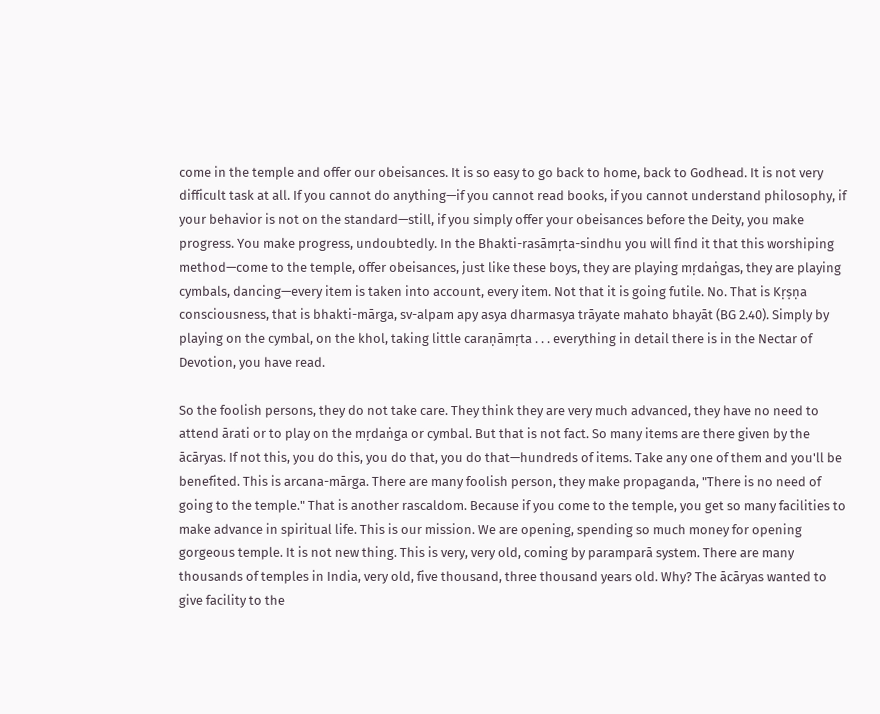come in the temple and offer our obeisances. It is so easy to go back to home, back to Godhead. It is not very difficult task at all. If you cannot do anything—if you cannot read books, if you cannot understand philosophy, if your behavior is not on the standard—still, if you simply offer your obeisances before the Deity, you make progress. You make progress, undoubtedly. In the Bhakti-rasāmṛta-sindhu you will find it that this worshiping method—come to the temple, offer obeisances, just like these boys, they are playing mṛdaṅgas, they are playing cymbals, dancing—every item is taken into account, every item. Not that it is going futile. No. That is Kṛṣṇa consciousness, that is bhakti-mārga, sv-alpam apy asya dharmasya trāyate mahato bhayāt (BG 2.40). Simply by playing on the cymbal, on the khol, taking little caraṇāmṛta . . . everything in detail there is in the Nectar of Devotion, you have read.

So the foolish persons, they do not take care. They think they are very much advanced, they have no need to attend ārati or to play on the mṛdaṅga or cymbal. But that is not fact. So many items are there given by the ācāryas. If not this, you do this, you do that, you do that—hundreds of items. Take any one of them and you'll be benefited. This is arcana-mārga. There are many foolish person, they make propaganda, "There is no need of going to the temple." That is another rascaldom. Because if you come to the temple, you get so many facilities to make advance in spiritual life. This is our mission. We are opening, spending so much money for opening gorgeous temple. It is not new thing. This is very, very old, coming by paramparā system. There are many thousands of temples in India, very old, five thousand, three thousand years old. Why? The ācāryas wanted to give facility to the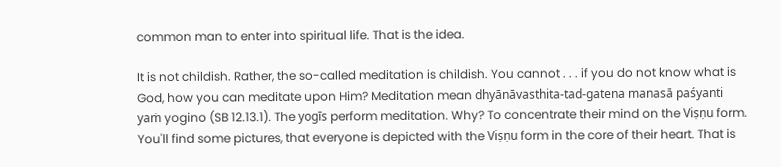common man to enter into spiritual life. That is the idea.

It is not childish. Rather, the so-called meditation is childish. You cannot . . . if you do not know what is God, how you can meditate upon Him? Meditation mean dhyānāvasthita-tad-gatena manasā paśyanti yaṁ yogino (SB 12.13.1). The yogīs perform meditation. Why? To concentrate their mind on the Viṣṇu form. You'll find some pictures, that everyone is depicted with the Viṣṇu form in the core of their heart. That is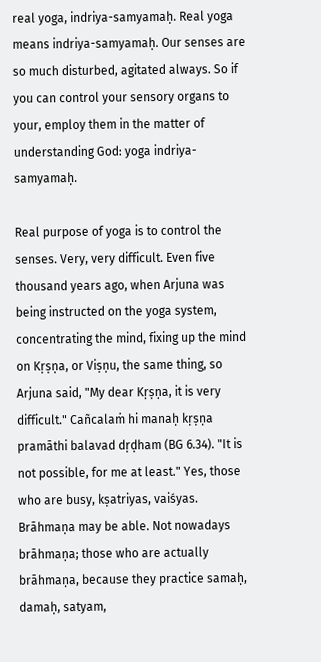real yoga, indriya-samyamaḥ. Real yoga means indriya-samyamaḥ. Our senses are so much disturbed, agitated always. So if you can control your sensory organs to your, employ them in the matter of understanding God: yoga indriya-samyamaḥ.

Real purpose of yoga is to control the senses. Very, very difficult. Even five thousand years ago, when Arjuna was being instructed on the yoga system, concentrating the mind, fixing up the mind on Kṛṣṇa, or Viṣṇu, the same thing, so Arjuna said, "My dear Kṛṣṇa, it is very difficult." Cañcalaṁ hi manaḥ kṛṣṇa pramāthi balavad dṛḍham (BG 6.34). "It is not possible, for me at least." Yes, those who are busy, kṣatriyas, vaiśyas. Brāhmaṇa may be able. Not nowadays brāhmaṇa; those who are actually brāhmaṇa, because they practice samaḥ, damaḥ, satyam,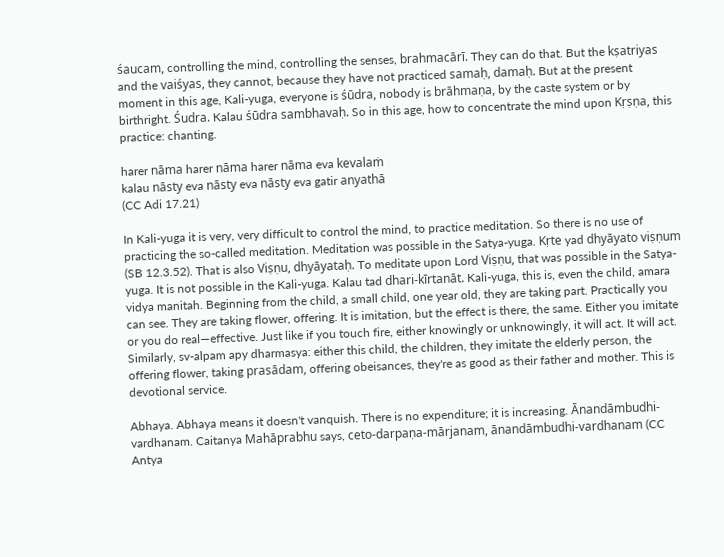śaucam, controlling the mind, controlling the senses, brahmacārī. They can do that. But the kṣatriyas and the vaiśyas, they cannot, because they have not practiced samaḥ, damaḥ. But at the present moment in this age, Kali-yuga, everyone is śūdra, nobody is brāhmaṇa, by the caste system or by birthright. Śudra. Kalau śūdra sambhavaḥ. So in this age, how to concentrate the mind upon Kṛṣṇa, this practice: chanting.

harer nāma harer nāma harer nāma eva kevalaṁ
kalau nāsty eva nāsty eva nāsty eva gatir anyathā
(CC Adi 17.21)

In Kali-yuga it is very, very difficult to control the mind, to practice meditation. So there is no use of practicing the so-called meditation. Meditation was possible in the Satya-yuga. Kṛte yad dhyāyato viṣṇum (SB 12.3.52). That is also Viṣṇu, dhyāyataḥ. To meditate upon Lord Viṣṇu, that was possible in the Satya-yuga. It is not possible in the Kali-yuga. Kalau tad dhari-kīrtanāt. Kali-yuga, this is, even the child, amara vidya manitah. Beginning from the child, a small child, one year old, they are taking part. Practically you can see. They are taking flower, offering. It is imitation, but the effect is there, the same. Either you imitate or you do real—effective. Just like if you touch fire, either knowingly or unknowingly, it will act. It will act. Similarly, sv-alpam apy dharmasya: either this child, the children, they imitate the elderly person, the offering flower, taking prasādam, offering obeisances, they're as good as their father and mother. This is devotional service.

Abhaya. Abhaya means it doesn't vanquish. There is no expenditure; it is increasing. Ānandāmbudhi-vardhanam. Caitanya Mahāprabhu says, ceto-darpaṇa-mārjanam, ānandāmbudhi-vardhanam (CC Antya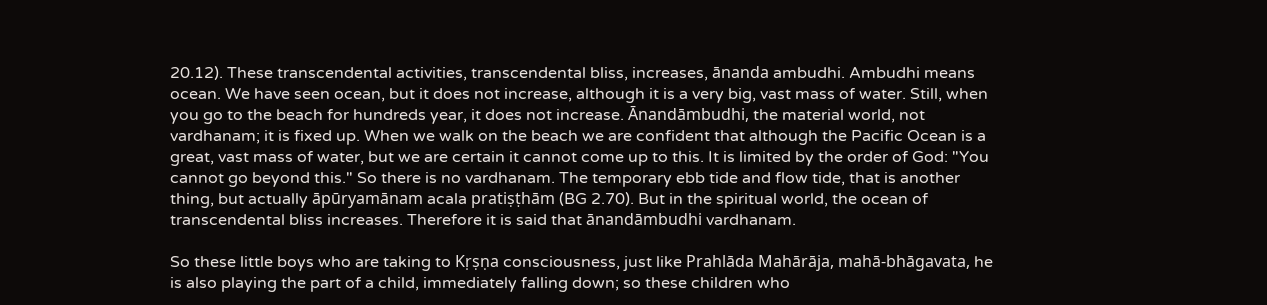20.12). These transcendental activities, transcendental bliss, increases, ānanda ambudhi. Ambudhi means ocean. We have seen ocean, but it does not increase, although it is a very big, vast mass of water. Still, when you go to the beach for hundreds year, it does not increase. Ānandāmbudhi, the material world, not vardhanam; it is fixed up. When we walk on the beach we are confident that although the Pacific Ocean is a great, vast mass of water, but we are certain it cannot come up to this. It is limited by the order of God: "You cannot go beyond this." So there is no vardhanam. The temporary ebb tide and flow tide, that is another thing, but actually āpūryamānam acala pratiṣṭhām (BG 2.70). But in the spiritual world, the ocean of transcendental bliss increases. Therefore it is said that ānandāmbudhi vardhanam.

So these little boys who are taking to Kṛṣṇa consciousness, just like Prahlāda Mahārāja, mahā-bhāgavata, he is also playing the part of a child, immediately falling down; so these children who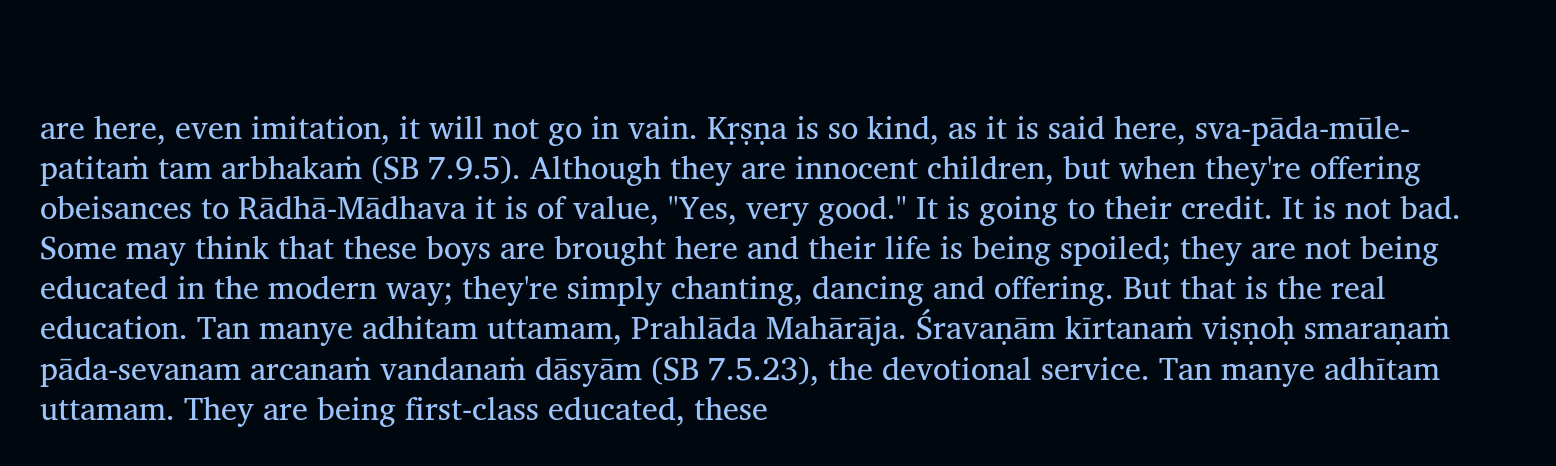are here, even imitation, it will not go in vain. Kṛṣṇa is so kind, as it is said here, sva-pāda-mūle-patitaṁ tam arbhakaṁ (SB 7.9.5). Although they are innocent children, but when they're offering obeisances to Rādhā-Mādhava it is of value, "Yes, very good." It is going to their credit. It is not bad. Some may think that these boys are brought here and their life is being spoiled; they are not being educated in the modern way; they're simply chanting, dancing and offering. But that is the real education. Tan manye adhitam uttamam, Prahlāda Mahārāja. Śravaṇām kīrtanaṁ viṣṇoḥ smaraṇaṁ pāda-sevanam arcanaṁ vandanaṁ dāsyām (SB 7.5.23), the devotional service. Tan manye adhītam uttamam. They are being first-class educated, these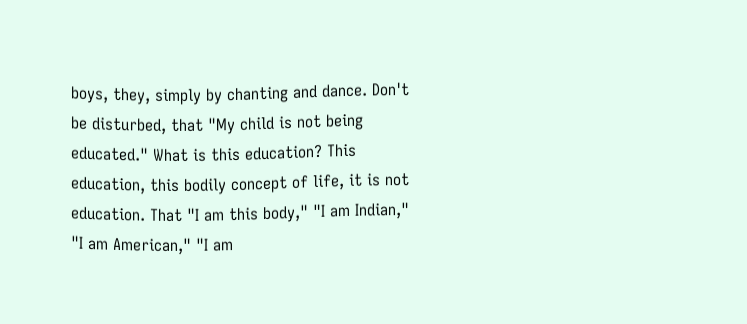boys, they, simply by chanting and dance. Don't be disturbed, that "My child is not being educated." What is this education? This education, this bodily concept of life, it is not education. That "I am this body," "I am Indian," "I am American," "I am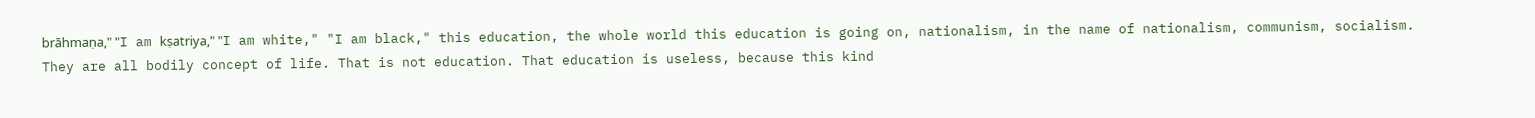brāhmaṇa," "I am kṣatriya," "I am white," "I am black," this education, the whole world this education is going on, nationalism, in the name of nationalism, communism, socialism. They are all bodily concept of life. That is not education. That education is useless, because this kind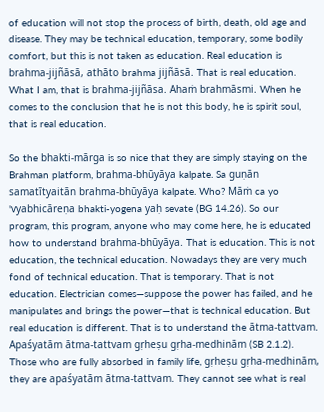of education will not stop the process of birth, death, old age and disease. They may be technical education, temporary, some bodily comfort, but this is not taken as education. Real education is brahma-jijñāsā, athāto brahma jijñāsā. That is real education. What I am, that is brahma-jijñāsa. Ahaṁ brahmāsmi. When he comes to the conclusion that he is not this body, he is spirit soul, that is real education.

So the bhakti-mārga is so nice that they are simply staying on the Brahman platform, brahma-bhūyāya kalpate. Sa guṇān samatītyaitān brahma-bhūyāya kalpate. Who? Māṁ ca yo 'vyabhicāreṇa bhakti-yogena yaḥ sevate (BG 14.26). So our program, this program, anyone who may come here, he is educated how to understand brahma-bhūyāya. That is education. This is not education, the technical education. Nowadays they are very much fond of technical education. That is temporary. That is not education. Electrician comes—suppose the power has failed, and he manipulates and brings the power—that is technical education. But real education is different. That is to understand the ātma-tattvam. Apaśyatām ātma-tattvam gṛheṣu gṛha-medhinām (SB 2.1.2). Those who are fully absorbed in family life, gṛheṣu gṛha-medhinām, they are apaśyatām ātma-tattvam. They cannot see what is real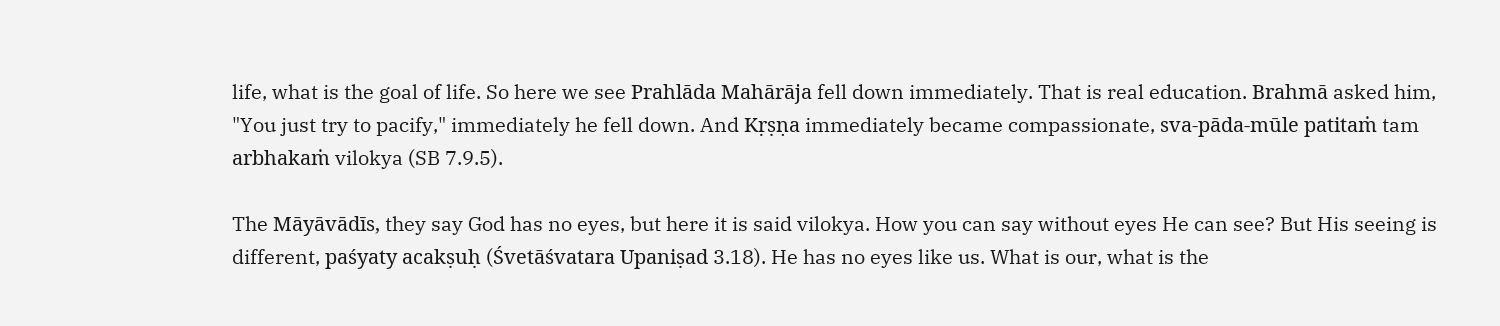life, what is the goal of life. So here we see Prahlāda Mahārāja fell down immediately. That is real education. Brahmā asked him, "You just try to pacify," immediately he fell down. And Kṛṣṇa immediately became compassionate, sva-pāda-mūle patitaṁ tam arbhakaṁ vilokya (SB 7.9.5).

The Māyāvādīs, they say God has no eyes, but here it is said vilokya. How you can say without eyes He can see? But His seeing is different, paśyaty acakṣuḥ (Śvetāśvatara Upaniṣad 3.18). He has no eyes like us. What is our, what is the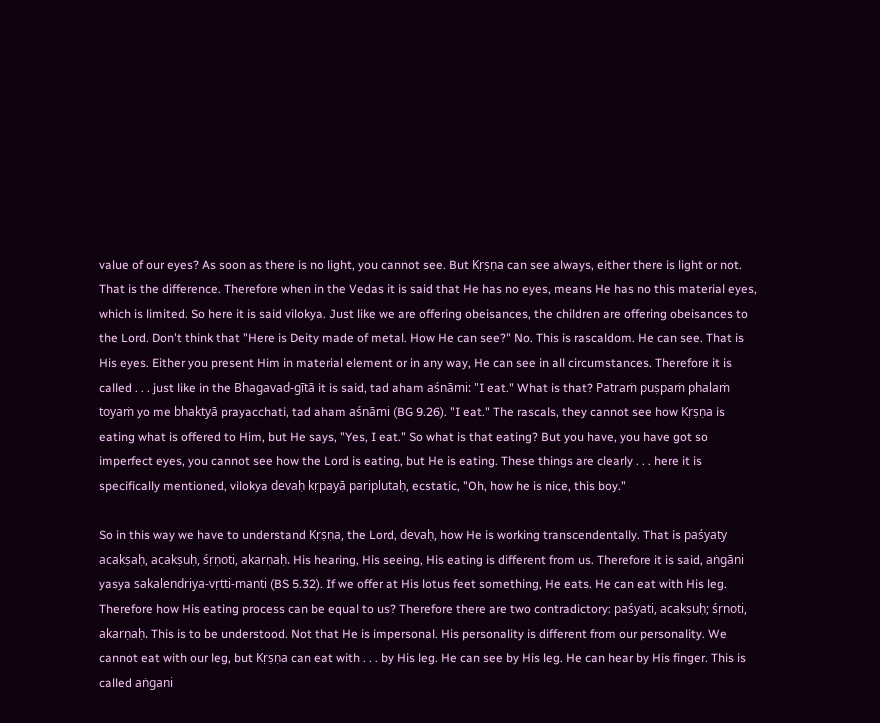value of our eyes? As soon as there is no light, you cannot see. But Kṛṣṇa can see always, either there is light or not. That is the difference. Therefore when in the Vedas it is said that He has no eyes, means He has no this material eyes, which is limited. So here it is said vilokya. Just like we are offering obeisances, the children are offering obeisances to the Lord. Don't think that "Here is Deity made of metal. How He can see?" No. This is rascaldom. He can see. That is His eyes. Either you present Him in material element or in any way, He can see in all circumstances. Therefore it is called . . . just like in the Bhagavad-gītā it is said, tad aham aśnāmi: "I eat." What is that? Patraṁ puṣpaṁ phalaṁ toyaṁ yo me bhaktyā prayacchati, tad aham aśnāmi (BG 9.26). "I eat." The rascals, they cannot see how Kṛṣṇa is eating what is offered to Him, but He says, "Yes, I eat." So what is that eating? But you have, you have got so imperfect eyes, you cannot see how the Lord is eating, but He is eating. These things are clearly . . . here it is specifically mentioned, vilokya devaḥ kṛpayā pariplutaḥ, ecstatic, "Oh, how he is nice, this boy."

So in this way we have to understand Kṛṣṇa, the Lord, devaḥ, how He is working transcendentally. That is paśyaty acakṣaḥ, acakṣuḥ, śṛṇoti, akarṇaḥ. His hearing, His seeing, His eating is different from us. Therefore it is said, aṅgāni yasya sakalendriya-vṛtti-manti (BS 5.32). If we offer at His lotus feet something, He eats. He can eat with His leg. Therefore how His eating process can be equal to us? Therefore there are two contradictory: paśyati, acakṣuḥ; śṛnoti, akarṇaḥ. This is to be understood. Not that He is impersonal. His personality is different from our personality. We cannot eat with our leg, but Kṛṣṇa can eat with . . . by His leg. He can see by His leg. He can hear by His finger. This is called aṅgani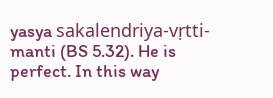yasya sakalendriya-vṛtti-manti (BS 5.32). He is perfect. In this way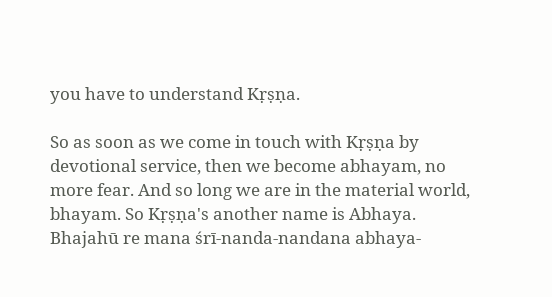you have to understand Kṛṣṇa.

So as soon as we come in touch with Kṛṣṇa by devotional service, then we become abhayam, no more fear. And so long we are in the material world, bhayam. So Kṛṣṇa's another name is Abhaya. Bhajahū re mana śrī-nanda-nandana abhaya-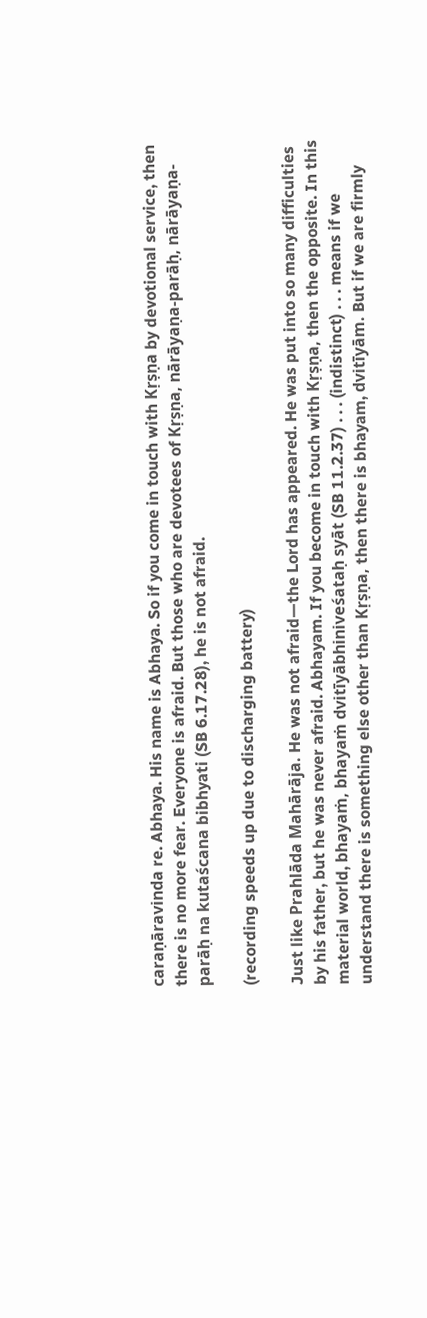caraṇāravinda re. Abhaya. His name is Abhaya. So if you come in touch with Kṛṣṇa by devotional service, then there is no more fear. Everyone is afraid. But those who are devotees of Kṛṣṇa, nārāyaṇa-parāḥ, nārāyaṇa-parāḥ na kutaścana bibhyati (SB 6.17.28), he is not afraid.

(recording speeds up due to discharging battery)

Just like Prahlāda Mahārāja. He was not afraid—the Lord has appeared. He was put into so many difficulties by his father, but he was never afraid. Abhayam. If you become in touch with Kṛṣṇa, then the opposite. In this material world, bhayaṁ, bhayaṁ dvitīyābhiniveśataḥ syāt (SB 11.2.37) . . . (indistinct) . . . means if we understand there is something else other than Kṛṣṇa, then there is bhayam, dvitīyām. But if we are firmly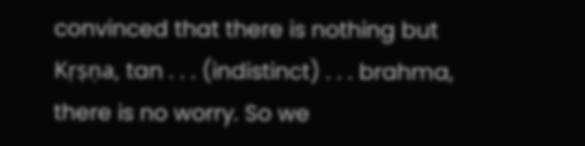convinced that there is nothing but Kṛṣṇa, tan . . . (indistinct) . . . brahma, there is no worry. So we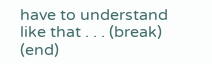have to understand like that . . . (break) (end)